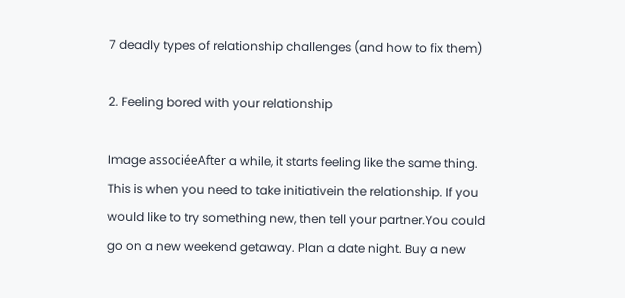7 deadly types of relationship challenges (and how to fix them)

2. Feeling bored with your relationship

Image associéeAfter a while, it starts feeling like the same thing. This is when you need to take initiativein the relationship. If you would like to try something new, then tell your partner.You could go on a new weekend getaway. Plan a date night. Buy a new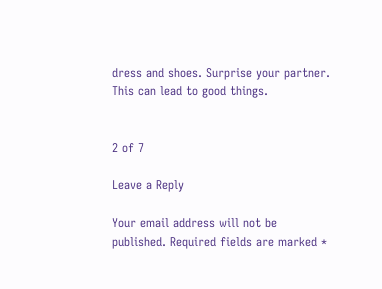dress and shoes. Surprise your partner. This can lead to good things.


2 of 7

Leave a Reply

Your email address will not be published. Required fields are marked *